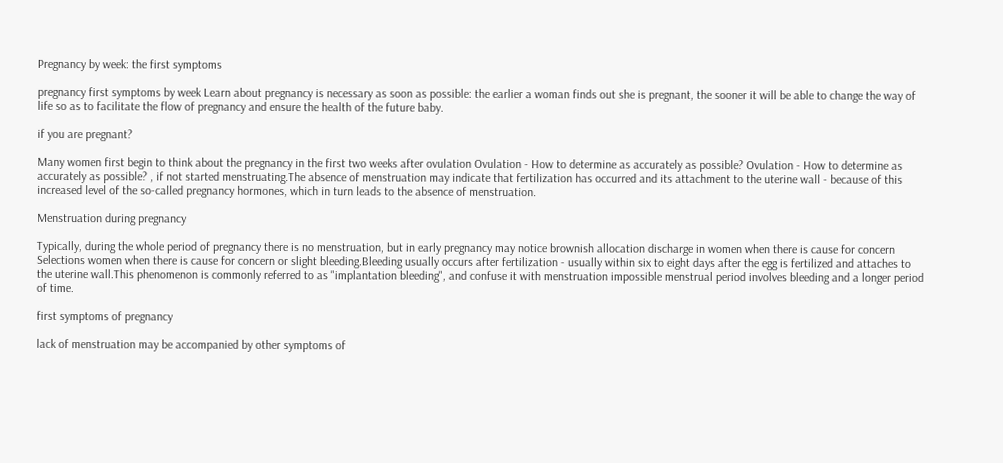Pregnancy by week: the first symptoms

pregnancy first symptoms by week Learn about pregnancy is necessary as soon as possible: the earlier a woman finds out she is pregnant, the sooner it will be able to change the way of life so as to facilitate the flow of pregnancy and ensure the health of the future baby.

if you are pregnant?

Many women first begin to think about the pregnancy in the first two weeks after ovulation Ovulation - How to determine as accurately as possible? Ovulation - How to determine as accurately as possible? , if not started menstruating.The absence of menstruation may indicate that fertilization has occurred and its attachment to the uterine wall - because of this increased level of the so-called pregnancy hormones, which in turn leads to the absence of menstruation.

Menstruation during pregnancy

Typically, during the whole period of pregnancy there is no menstruation, but in early pregnancy may notice brownish allocation discharge in women when there is cause for concern Selections women when there is cause for concern or slight bleeding.Bleeding usually occurs after fertilization - usually within six to eight days after the egg is fertilized and attaches to the uterine wall.This phenomenon is commonly referred to as "implantation bleeding", and confuse it with menstruation impossible menstrual period involves bleeding and a longer period of time.

first symptoms of pregnancy

lack of menstruation may be accompanied by other symptoms of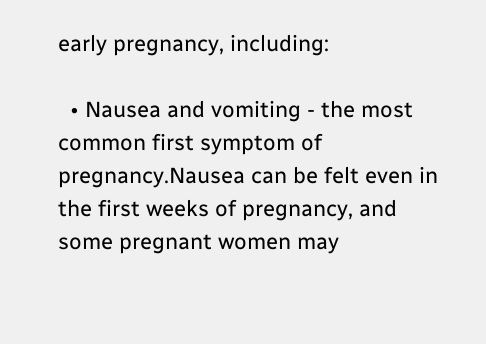early pregnancy, including:

  • Nausea and vomiting - the most common first symptom of pregnancy.Nausea can be felt even in the first weeks of pregnancy, and some pregnant women may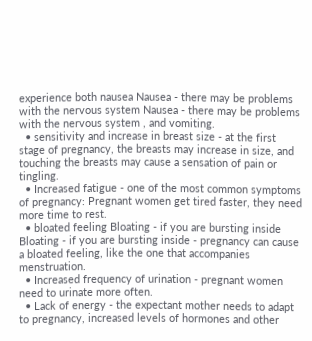experience both nausea Nausea - there may be problems with the nervous system Nausea - there may be problems with the nervous system , and vomiting.
  • sensitivity and increase in breast size - at the first stage of pregnancy, the breasts may increase in size, and touching the breasts may cause a sensation of pain or tingling.
  • Increased fatigue - one of the most common symptoms of pregnancy: Pregnant women get tired faster, they need more time to rest.
  • bloated feeling Bloating - if you are bursting inside Bloating - if you are bursting inside - pregnancy can cause a bloated feeling, like the one that accompanies menstruation.
  • Increased frequency of urination - pregnant women need to urinate more often.
  • Lack of energy - the expectant mother needs to adapt to pregnancy, increased levels of hormones and other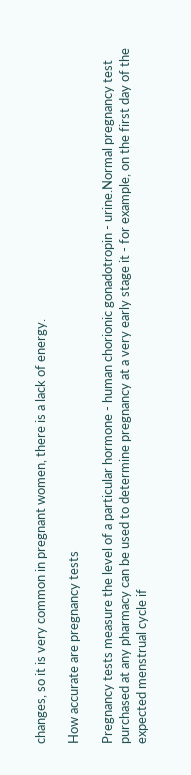changes, so it is very common in pregnant women, there is a lack of energy.

How accurate are pregnancy tests

Pregnancy tests measure the level of a particular hormone - human chorionic gonadotropin - urine.Normal pregnancy test purchased at any pharmacy can be used to determine pregnancy at a very early stage it - for example, on the first day of the expected menstrual cycle if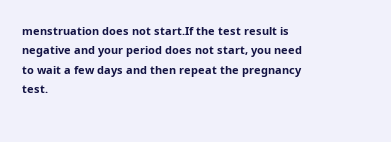menstruation does not start.If the test result is negative and your period does not start, you need to wait a few days and then repeat the pregnancy test.